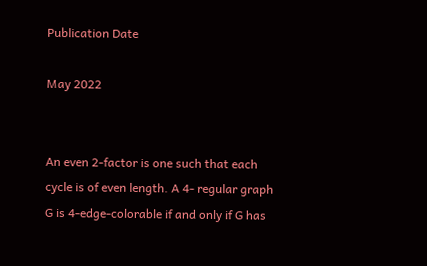Publication Date

May 2022


An even 2-factor is one such that each cycle is of even length. A 4- regular graph G is 4-edge-colorable if and only if G has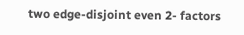two edge-disjoint even 2- factors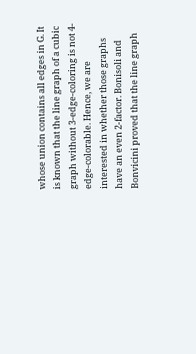whose union contains all edges in G. It is known that the line graph of a cubic graph without 3-edge-coloring is not 4-edge-colorable. Hence, we are interested in whether those graphs have an even 2-factor. Bonisoli and Bonvicini proved that the line graph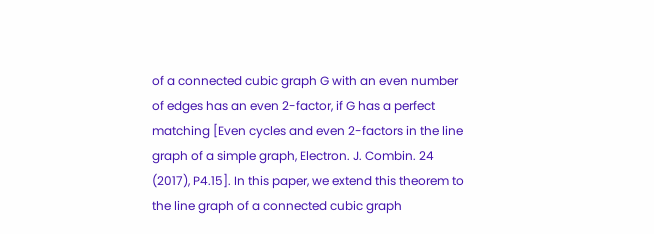of a connected cubic graph G with an even number of edges has an even 2-factor, if G has a perfect matching [Even cycles and even 2-factors in the line graph of a simple graph, Electron. J. Combin. 24 (2017), P4.15]. In this paper, we extend this theorem to the line graph of a connected cubic graph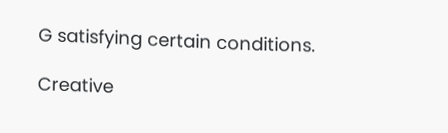G satisfying certain conditions.

Creative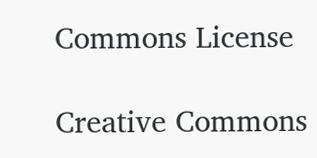Commons License

Creative Commons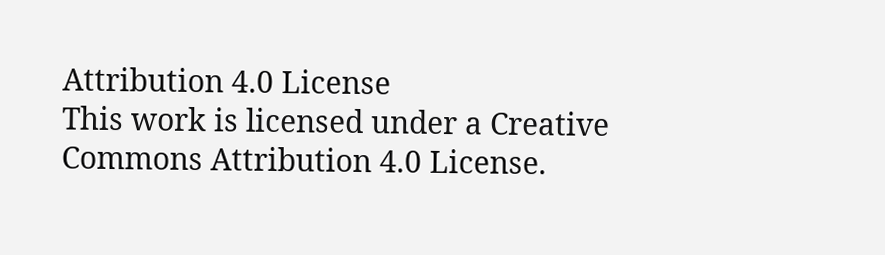Attribution 4.0 License
This work is licensed under a Creative Commons Attribution 4.0 License.